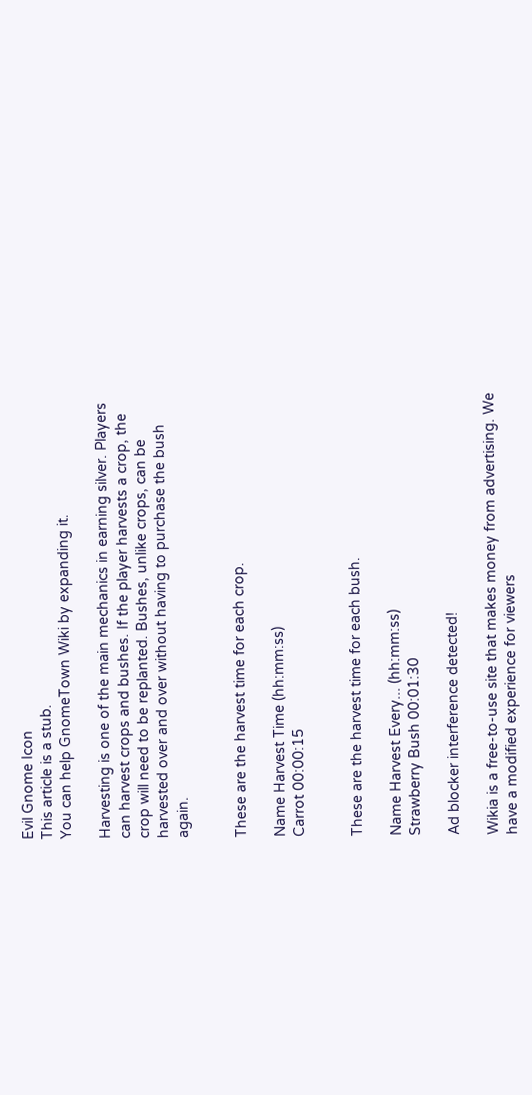Evil Gnome Icon
This article is a stub.
You can help GnomeTown Wiki by expanding it.

Harvesting is one of the main mechanics in earning silver. Players can harvest crops and bushes. If the player harvests a crop, the crop will need to be replanted. Bushes, unlike crops, can be harvested over and over without having to purchase the bush again.


These are the harvest time for each crop.

Name Harvest Time (hh:mm:ss)
Carrot 00:00:15


These are the harvest time for each bush.

Name Harvest Every... (hh:mm:ss)
Strawberry Bush 00:01:30

Ad blocker interference detected!

Wikia is a free-to-use site that makes money from advertising. We have a modified experience for viewers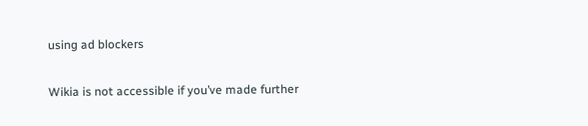using ad blockers

Wikia is not accessible if you’ve made further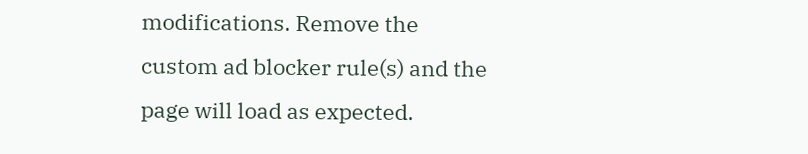modifications. Remove the custom ad blocker rule(s) and the page will load as expected.